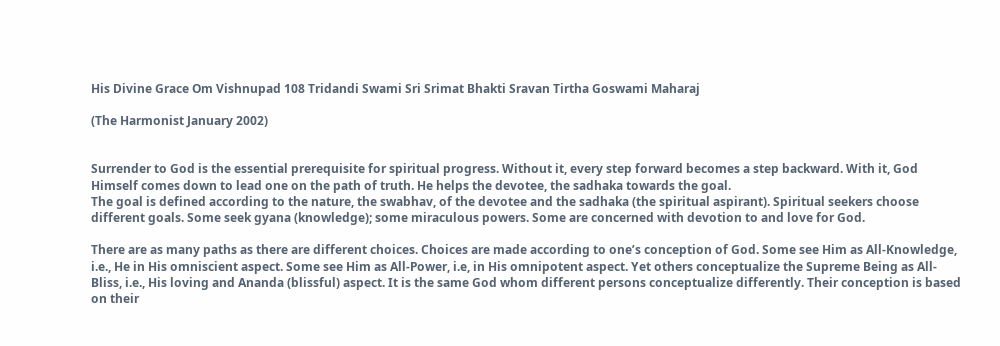His Divine Grace Om Vishnupad 108 Tridandi Swami Sri Srimat Bhakti Sravan Tirtha Goswami Maharaj

(The Harmonist January 2002)


Surrender to God is the essential prerequisite for spiritual progress. Without it, every step forward becomes a step backward. With it, God Himself comes down to lead one on the path of truth. He helps the devotee, the sadhaka towards the goal.
The goal is defined according to the nature, the swabhav, of the devotee and the sadhaka (the spiritual aspirant). Spiritual seekers choose different goals. Some seek gyana (knowledge); some miraculous powers. Some are concerned with devotion to and love for God.

There are as many paths as there are different choices. Choices are made according to one’s conception of God. Some see Him as All-Knowledge, i.e., He in His omniscient aspect. Some see Him as All-Power, i.e, in His omnipotent aspect. Yet others conceptualize the Supreme Being as All-Bliss, i.e., His loving and Ananda (blissful) aspect. It is the same God whom different persons conceptualize differently. Their conception is based on their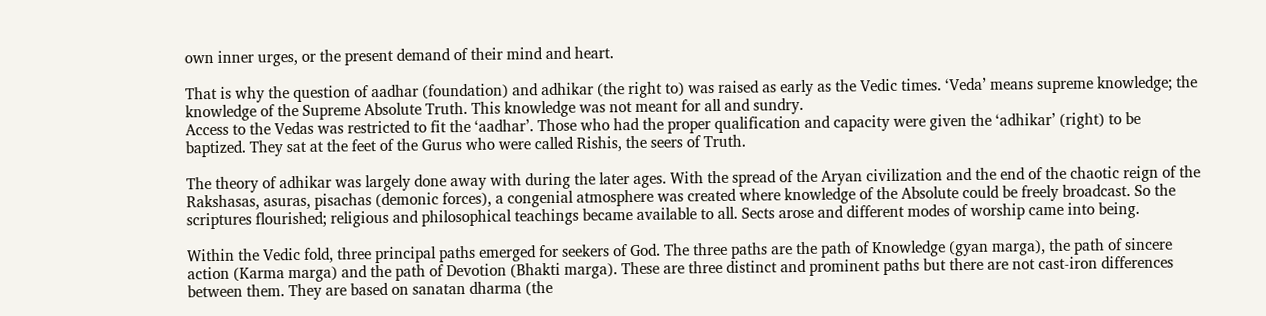own inner urges, or the present demand of their mind and heart.

That is why the question of aadhar (foundation) and adhikar (the right to) was raised as early as the Vedic times. ‘Veda’ means supreme knowledge; the knowledge of the Supreme Absolute Truth. This knowledge was not meant for all and sundry.
Access to the Vedas was restricted to fit the ‘aadhar’. Those who had the proper qualification and capacity were given the ‘adhikar’ (right) to be baptized. They sat at the feet of the Gurus who were called Rishis, the seers of Truth.

The theory of adhikar was largely done away with during the later ages. With the spread of the Aryan civilization and the end of the chaotic reign of the Rakshasas, asuras, pisachas (demonic forces), a congenial atmosphere was created where knowledge of the Absolute could be freely broadcast. So the scriptures flourished; religious and philosophical teachings became available to all. Sects arose and different modes of worship came into being.

Within the Vedic fold, three principal paths emerged for seekers of God. The three paths are the path of Knowledge (gyan marga), the path of sincere action (Karma marga) and the path of Devotion (Bhakti marga). These are three distinct and prominent paths but there are not cast-iron differences between them. They are based on sanatan dharma (the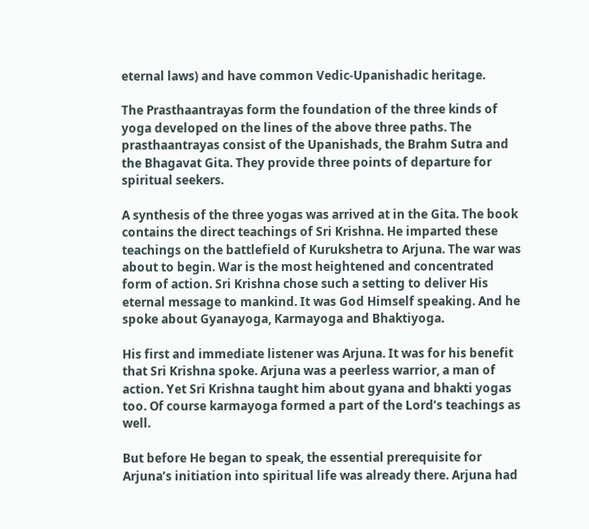eternal laws) and have common Vedic-Upanishadic heritage.

The Prasthaantrayas form the foundation of the three kinds of yoga developed on the lines of the above three paths. The prasthaantrayas consist of the Upanishads, the Brahm Sutra and the Bhagavat Gita. They provide three points of departure for spiritual seekers.

A synthesis of the three yogas was arrived at in the Gita. The book contains the direct teachings of Sri Krishna. He imparted these teachings on the battlefield of Kurukshetra to Arjuna. The war was about to begin. War is the most heightened and concentrated form of action. Sri Krishna chose such a setting to deliver His eternal message to mankind. It was God Himself speaking. And he spoke about Gyanayoga, Karmayoga and Bhaktiyoga.

His first and immediate listener was Arjuna. It was for his benefit that Sri Krishna spoke. Arjuna was a peerless warrior, a man of action. Yet Sri Krishna taught him about gyana and bhakti yogas too. Of course karmayoga formed a part of the Lord’s teachings as well.

But before He began to speak, the essential prerequisite for Arjuna’s initiation into spiritual life was already there. Arjuna had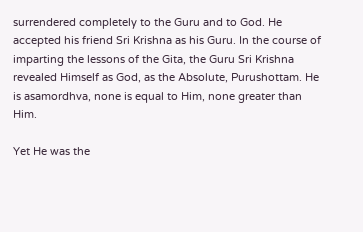surrendered completely to the Guru and to God. He accepted his friend Sri Krishna as his Guru. In the course of imparting the lessons of the Gita, the Guru Sri Krishna revealed Himself as God, as the Absolute, Purushottam. He is asamordhva, none is equal to Him, none greater than Him.

Yet He was the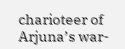charioteer of Arjuna’s war-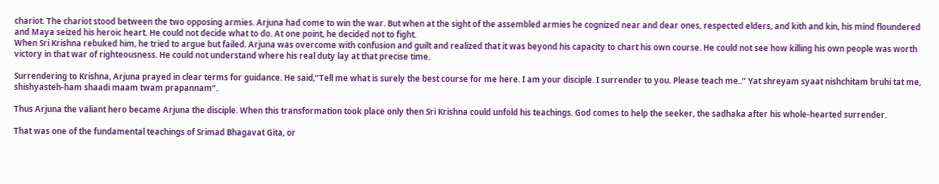chariot. The chariot stood between the two opposing armies. Arjuna had come to win the war. But when at the sight of the assembled armies he cognized near and dear ones, respected elders, and kith and kin, his mind floundered and Maya seized his heroic heart. He could not decide what to do. At one point, he decided not to fight.
When Sri Krishna rebuked him, he tried to argue but failed. Arjuna was overcome with confusion and guilt and realized that it was beyond his capacity to chart his own course. He could not see how killing his own people was worth victory in that war of righteousness. He could not understand where his real duty lay at that precise time.

Surrendering to Krishna, Arjuna prayed in clear terms for guidance. He said,”Tell me what is surely the best course for me here. I am your disciple. I surrender to you. Please teach me..” Yat shreyam syaat nishchitam bruhi tat me, shishyasteh-ham shaadi maam twam prapannam”.

Thus Arjuna the valiant hero became Arjuna the disciple. When this transformation took place only then Sri Krishna could unfold his teachings. God comes to help the seeker, the sadhaka after his whole-hearted surrender.

That was one of the fundamental teachings of Srimad Bhagavat Gita, or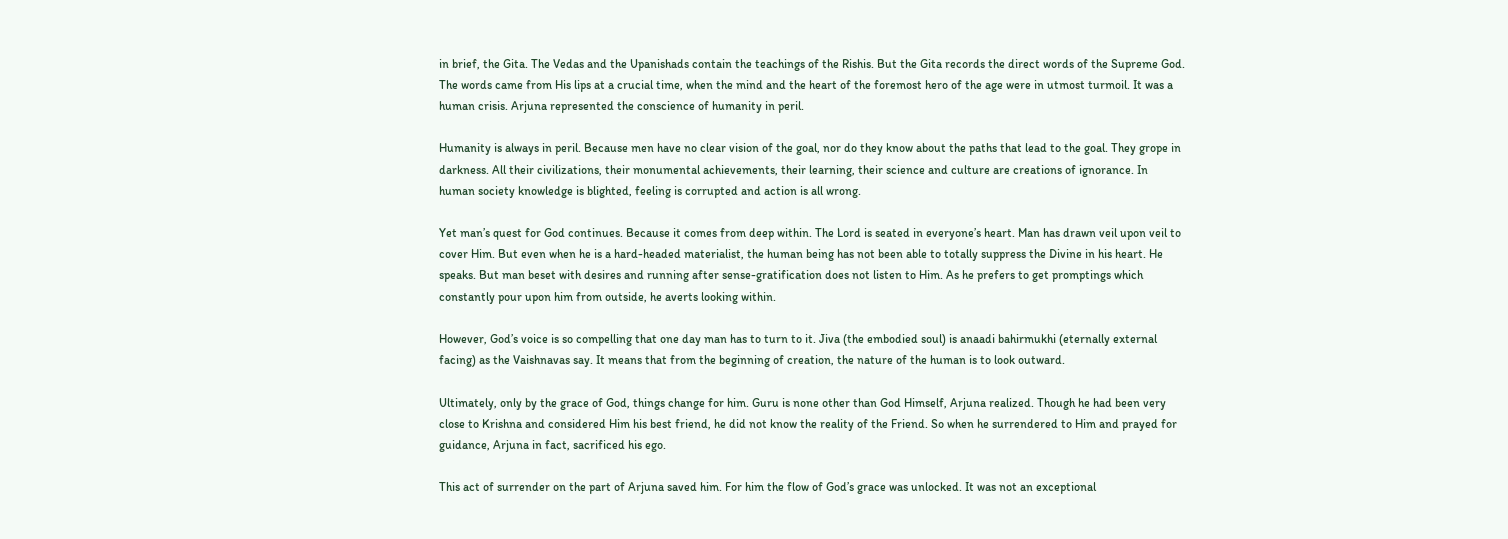in brief, the Gita. The Vedas and the Upanishads contain the teachings of the Rishis. But the Gita records the direct words of the Supreme God. The words came from His lips at a crucial time, when the mind and the heart of the foremost hero of the age were in utmost turmoil. It was a human crisis. Arjuna represented the conscience of humanity in peril.

Humanity is always in peril. Because men have no clear vision of the goal, nor do they know about the paths that lead to the goal. They grope in darkness. All their civilizations, their monumental achievements, their learning, their science and culture are creations of ignorance. In human society knowledge is blighted, feeling is corrupted and action is all wrong.

Yet man’s quest for God continues. Because it comes from deep within. The Lord is seated in everyone’s heart. Man has drawn veil upon veil to cover Him. But even when he is a hard-headed materialist, the human being has not been able to totally suppress the Divine in his heart. He speaks. But man beset with desires and running after sense-gratification does not listen to Him. As he prefers to get promptings which constantly pour upon him from outside, he averts looking within.

However, God’s voice is so compelling that one day man has to turn to it. Jiva (the embodied soul) is anaadi bahirmukhi (eternally external facing) as the Vaishnavas say. It means that from the beginning of creation, the nature of the human is to look outward.

Ultimately, only by the grace of God, things change for him. Guru is none other than God Himself, Arjuna realized. Though he had been very close to Krishna and considered Him his best friend, he did not know the reality of the Friend. So when he surrendered to Him and prayed for guidance, Arjuna in fact, sacrificed his ego.

This act of surrender on the part of Arjuna saved him. For him the flow of God’s grace was unlocked. It was not an exceptional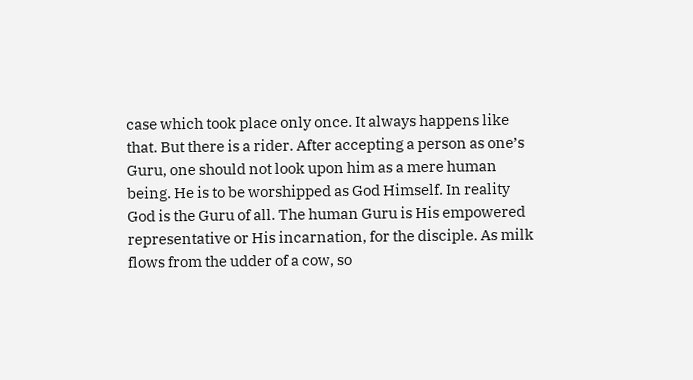case which took place only once. It always happens like that. But there is a rider. After accepting a person as one’s Guru, one should not look upon him as a mere human being. He is to be worshipped as God Himself. In reality God is the Guru of all. The human Guru is His empowered representative or His incarnation, for the disciple. As milk flows from the udder of a cow, so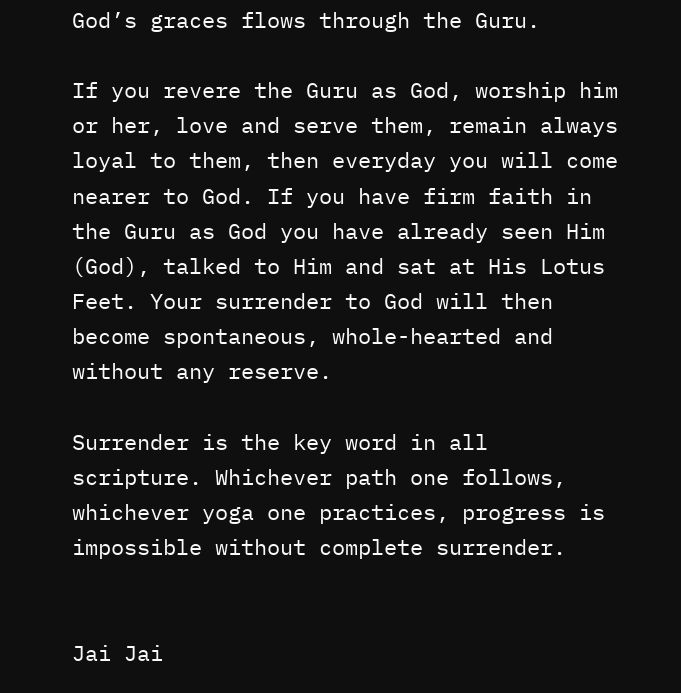God’s graces flows through the Guru.

If you revere the Guru as God, worship him or her, love and serve them, remain always loyal to them, then everyday you will come nearer to God. If you have firm faith in the Guru as God you have already seen Him (God), talked to Him and sat at His Lotus Feet. Your surrender to God will then become spontaneous, whole-hearted and without any reserve.

Surrender is the key word in all scripture. Whichever path one follows, whichever yoga one practices, progress is impossible without complete surrender.


Jai Jai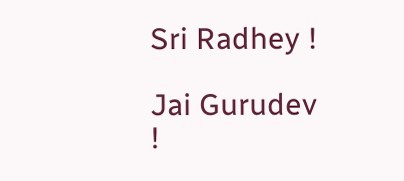Sri Radhey !

Jai Gurudev !